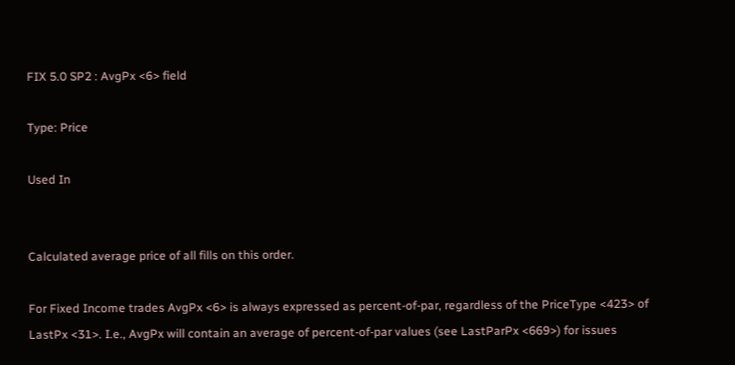FIX 5.0 SP2 : AvgPx <6> field

Type: Price

Used In


Calculated average price of all fills on this order.

For Fixed Income trades AvgPx <6> is always expressed as percent-of-par, regardless of the PriceType <423> of LastPx <31>. I.e., AvgPx will contain an average of percent-of-par values (see LastParPx <669>) for issues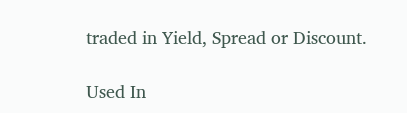traded in Yield, Spread or Discount.

Used In